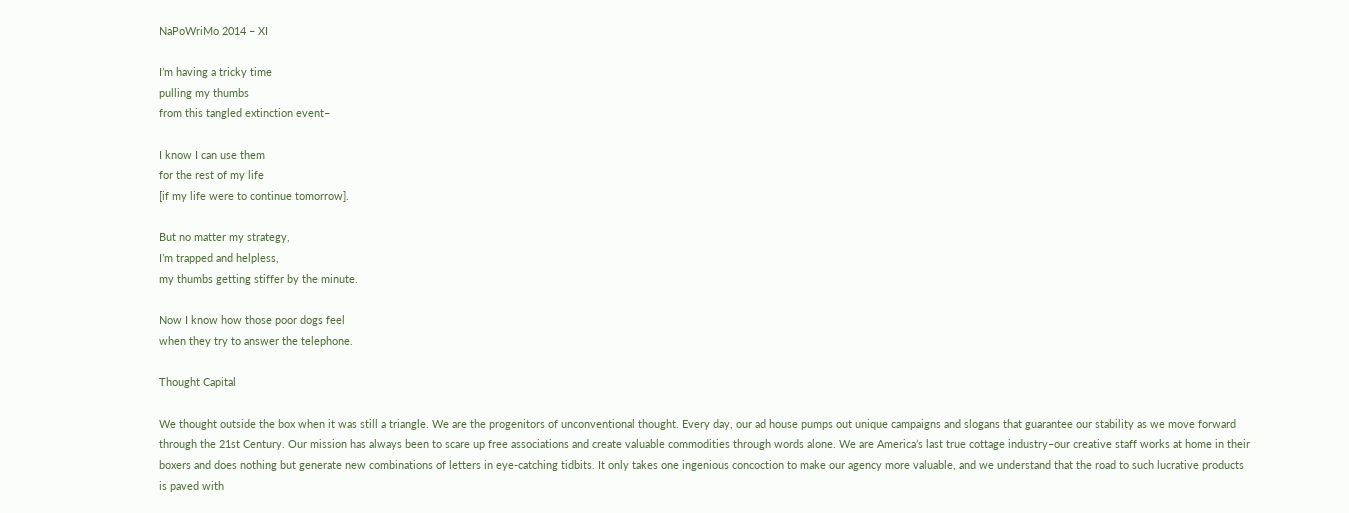NaPoWriMo 2014 – XI

I’m having a tricky time
pulling my thumbs
from this tangled extinction event–

I know I can use them
for the rest of my life
[if my life were to continue tomorrow].

But no matter my strategy,
I’m trapped and helpless,
my thumbs getting stiffer by the minute.

Now I know how those poor dogs feel
when they try to answer the telephone.

Thought Capital

We thought outside the box when it was still a triangle. We are the progenitors of unconventional thought. Every day, our ad house pumps out unique campaigns and slogans that guarantee our stability as we move forward through the 21st Century. Our mission has always been to scare up free associations and create valuable commodities through words alone. We are America’s last true cottage industry–our creative staff works at home in their boxers and does nothing but generate new combinations of letters in eye-catching tidbits. It only takes one ingenious concoction to make our agency more valuable, and we understand that the road to such lucrative products is paved with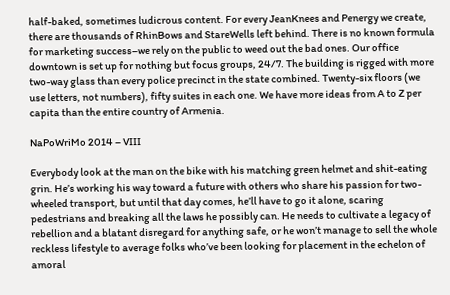half-baked, sometimes ludicrous content. For every JeanKnees and Penergy we create, there are thousands of RhinBows and StareWells left behind. There is no known formula for marketing success–we rely on the public to weed out the bad ones. Our office downtown is set up for nothing but focus groups, 24/7. The building is rigged with more two-way glass than every police precinct in the state combined. Twenty-six floors (we use letters, not numbers), fifty suites in each one. We have more ideas from A to Z per capita than the entire country of Armenia.

NaPoWriMo 2014 – VIII

Everybody look at the man on the bike with his matching green helmet and shit-eating grin. He’s working his way toward a future with others who share his passion for two-wheeled transport, but until that day comes, he’ll have to go it alone, scaring pedestrians and breaking all the laws he possibly can. He needs to cultivate a legacy of rebellion and a blatant disregard for anything safe, or he won’t manage to sell the whole reckless lifestyle to average folks who’ve been looking for placement in the echelon of amoral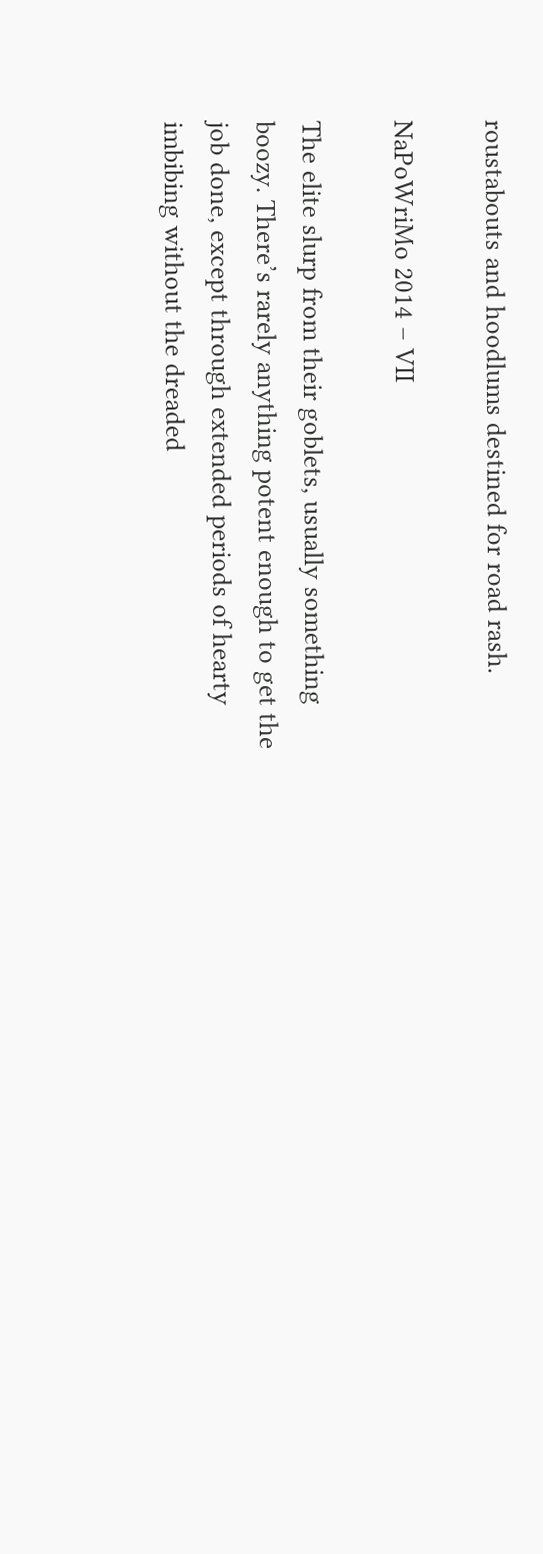roustabouts and hoodlums destined for road rash.

NaPoWriMo 2014 – VII

The elite slurp from their goblets, usually something boozy. There’s rarely anything potent enough to get the job done, except through extended periods of hearty imbibing without the dreaded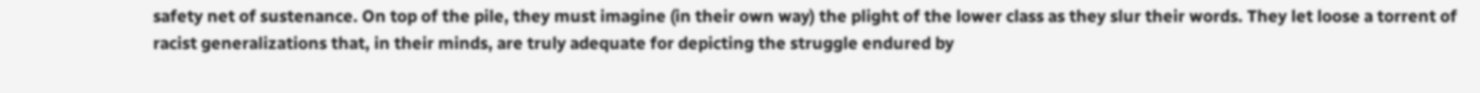safety net of sustenance. On top of the pile, they must imagine (in their own way) the plight of the lower class as they slur their words. They let loose a torrent of racist generalizations that, in their minds, are truly adequate for depicting the struggle endured by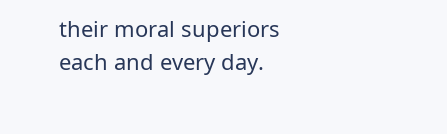their moral superiors each and every day.